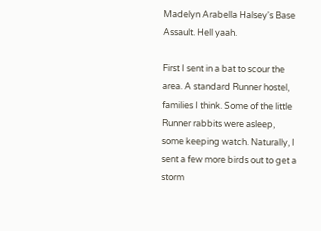Madelyn Arabella Halsey's Base Assault. Hell yaah.

First I sent in a bat to scour the area. A standard Runner hostel, families I think. Some of the little Runner rabbits were asleep, some keeping watch. Naturally, I sent a few more birds out to get a storm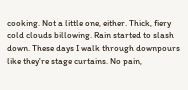cooking. Not a little one, either. Thick, fiery cold clouds billowing. Rain started to slash down. These days I walk through downpours like they're stage curtains. No pain,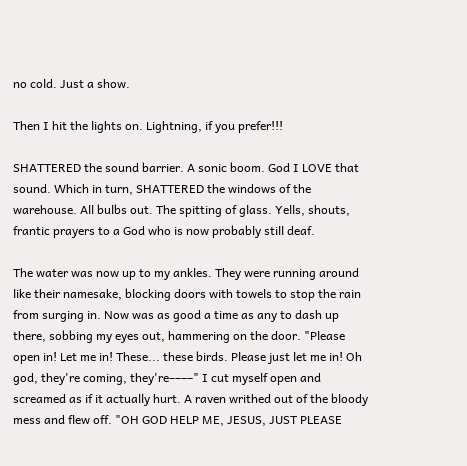no cold. Just a show.

Then I hit the lights on. Lightning, if you prefer!!!

SHATTERED the sound barrier. A sonic boom. God I LOVE that sound. Which in turn, SHATTERED the windows of the warehouse. All bulbs out. The spitting of glass. Yells, shouts, frantic prayers to a God who is now probably still deaf.

The water was now up to my ankles. They were running around like their namesake, blocking doors with towels to stop the rain from surging in. Now was as good a time as any to dash up there, sobbing my eyes out, hammering on the door. "Please open in! Let me in! These... these birds. Please just let me in! Oh god, they're coming, they're––––" I cut myself open and screamed as if it actually hurt. A raven writhed out of the bloody mess and flew off. "OH GOD HELP ME, JESUS, JUST PLEASE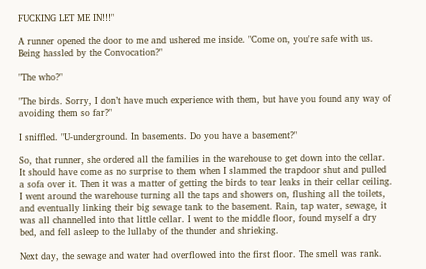FUCKING LET ME IN!!!"

A runner opened the door to me and ushered me inside. "Come on, you're safe with us. Being hassled by the Convocation?"

"The who?"

"The birds. Sorry, I don’t have much experience with them, but have you found any way of avoiding them so far?"

I sniffled. "U-underground. In basements. Do you have a basement?"

So, that runner, she ordered all the families in the warehouse to get down into the cellar. It should have come as no surprise to them when I slammed the trapdoor shut and pulled a sofa over it. Then it was a matter of getting the birds to tear leaks in their cellar ceiling. I went around the warehouse turning all the taps and showers on, flushing all the toilets, and eventually linking their big sewage tank to the basement. Rain, tap water, sewage, it was all channelled into that little cellar. I went to the middle floor, found myself a dry bed, and fell asleep to the lullaby of the thunder and shrieking.

Next day, the sewage and water had overflowed into the first floor. The smell was rank.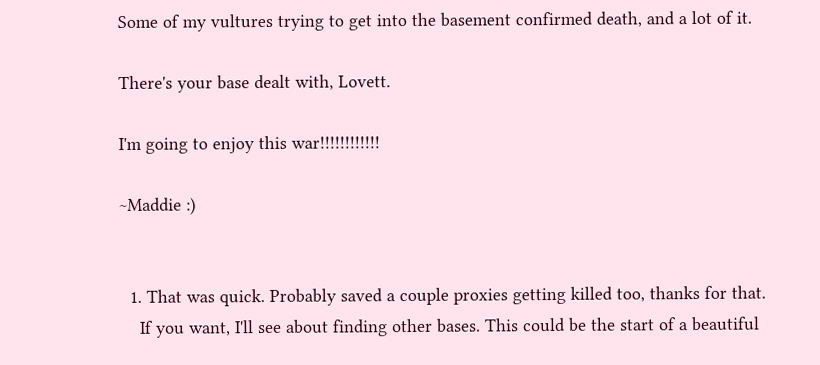Some of my vultures trying to get into the basement confirmed death, and a lot of it.

There's your base dealt with, Lovett.

I'm going to enjoy this war!!!!!!!!!!!!

~Maddie :)


  1. That was quick. Probably saved a couple proxies getting killed too, thanks for that.
    If you want, I'll see about finding other bases. This could be the start of a beautiful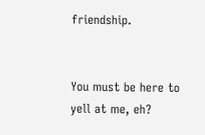friendship.


You must be here to yell at me, eh?